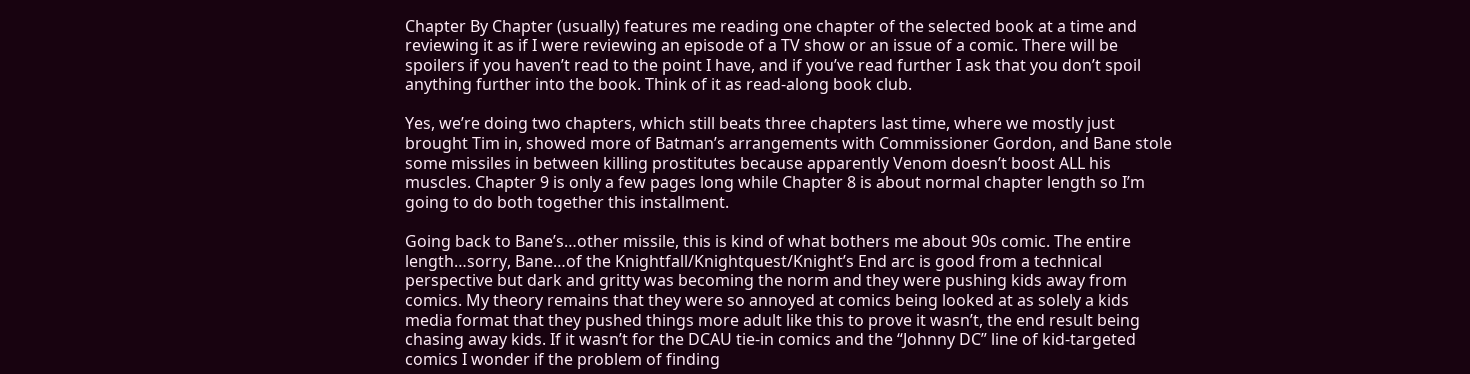Chapter By Chapter (usually) features me reading one chapter of the selected book at a time and reviewing it as if I were reviewing an episode of a TV show or an issue of a comic. There will be spoilers if you haven’t read to the point I have, and if you’ve read further I ask that you don’t spoil anything further into the book. Think of it as read-along book club.

Yes, we’re doing two chapters, which still beats three chapters last time, where we mostly just brought Tim in, showed more of Batman’s arrangements with Commissioner Gordon, and Bane stole some missiles in between killing prostitutes because apparently Venom doesn’t boost ALL his muscles. Chapter 9 is only a few pages long while Chapter 8 is about normal chapter length so I’m going to do both together this installment.

Going back to Bane’s…other missile, this is kind of what bothers me about 90s comic. The entire length…sorry, Bane…of the Knightfall/Knightquest/Knight’s End arc is good from a technical perspective but dark and gritty was becoming the norm and they were pushing kids away from comics. My theory remains that they were so annoyed at comics being looked at as solely a kids media format that they pushed things more adult like this to prove it wasn’t, the end result being chasing away kids. If it wasn’t for the DCAU tie-in comics and the “Johnny DC” line of kid-targeted comics I wonder if the problem of finding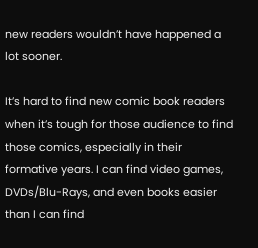new readers wouldn’t have happened a lot sooner.

It’s hard to find new comic book readers when it’s tough for those audience to find those comics, especially in their formative years. I can find video games, DVDs/Blu-Rays, and even books easier than I can find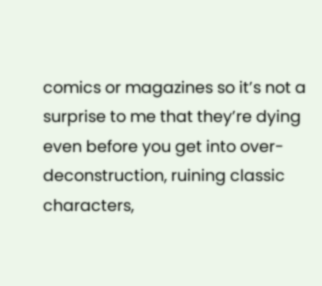comics or magazines so it’s not a surprise to me that they’re dying even before you get into over-deconstruction, ruining classic characters,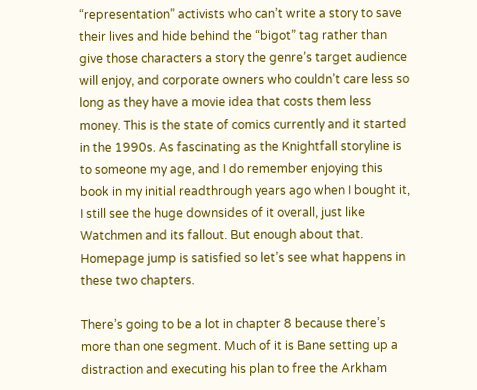“representation” activists who can’t write a story to save their lives and hide behind the “bigot” tag rather than give those characters a story the genre’s target audience will enjoy, and corporate owners who couldn’t care less so long as they have a movie idea that costs them less money. This is the state of comics currently and it started in the 1990s. As fascinating as the Knightfall storyline is to someone my age, and I do remember enjoying this book in my initial readthrough years ago when I bought it, I still see the huge downsides of it overall, just like Watchmen and its fallout. But enough about that. Homepage jump is satisfied so let’s see what happens in these two chapters.

There’s going to be a lot in chapter 8 because there’s more than one segment. Much of it is Bane setting up a distraction and executing his plan to free the Arkham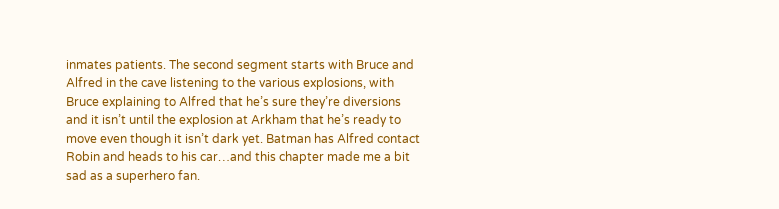inmates patients. The second segment starts with Bruce and Alfred in the cave listening to the various explosions, with Bruce explaining to Alfred that he’s sure they’re diversions and it isn’t until the explosion at Arkham that he’s ready to move even though it isn’t dark yet. Batman has Alfred contact Robin and heads to his car…and this chapter made me a bit sad as a superhero fan.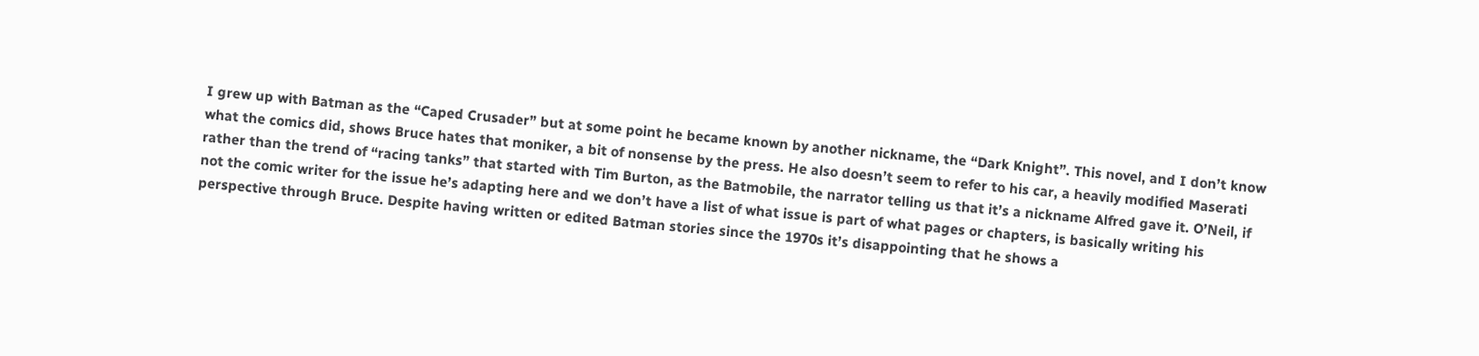I grew up with Batman as the “Caped Crusader” but at some point he became known by another nickname, the “Dark Knight”. This novel, and I don’t know what the comics did, shows Bruce hates that moniker, a bit of nonsense by the press. He also doesn’t seem to refer to his car, a heavily modified Maserati rather than the trend of “racing tanks” that started with Tim Burton, as the Batmobile, the narrator telling us that it’s a nickname Alfred gave it. O’Neil, if not the comic writer for the issue he’s adapting here and we don’t have a list of what issue is part of what pages or chapters, is basically writing his perspective through Bruce. Despite having written or edited Batman stories since the 1970s it’s disappointing that he shows a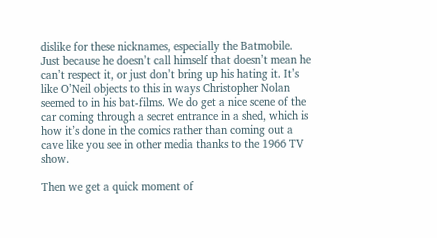dislike for these nicknames, especially the Batmobile. Just because he doesn’t call himself that doesn’t mean he can’t respect it, or just don’t bring up his hating it. It’s like O’Neil objects to this in ways Christopher Nolan seemed to in his bat-films. We do get a nice scene of the car coming through a secret entrance in a shed, which is how it’s done in the comics rather than coming out a cave like you see in other media thanks to the 1966 TV show.

Then we get a quick moment of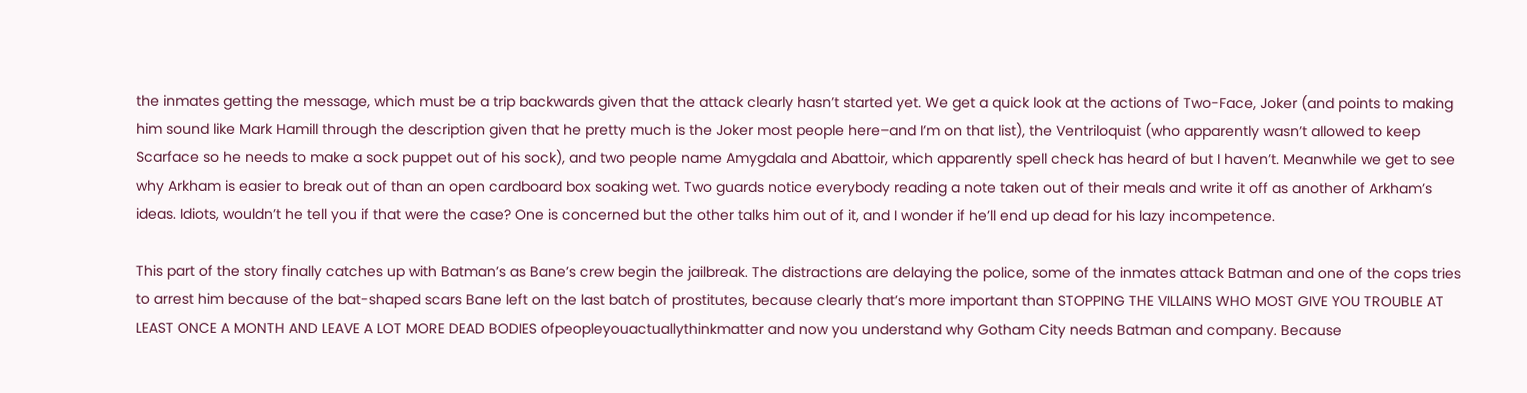the inmates getting the message, which must be a trip backwards given that the attack clearly hasn’t started yet. We get a quick look at the actions of Two-Face, Joker (and points to making him sound like Mark Hamill through the description given that he pretty much is the Joker most people here–and I’m on that list), the Ventriloquist (who apparently wasn’t allowed to keep Scarface so he needs to make a sock puppet out of his sock), and two people name Amygdala and Abattoir, which apparently spell check has heard of but I haven’t. Meanwhile we get to see why Arkham is easier to break out of than an open cardboard box soaking wet. Two guards notice everybody reading a note taken out of their meals and write it off as another of Arkham’s ideas. Idiots, wouldn’t he tell you if that were the case? One is concerned but the other talks him out of it, and I wonder if he’ll end up dead for his lazy incompetence.

This part of the story finally catches up with Batman’s as Bane’s crew begin the jailbreak. The distractions are delaying the police, some of the inmates attack Batman and one of the cops tries to arrest him because of the bat-shaped scars Bane left on the last batch of prostitutes, because clearly that’s more important than STOPPING THE VILLAINS WHO MOST GIVE YOU TROUBLE AT LEAST ONCE A MONTH AND LEAVE A LOT MORE DEAD BODIES ofpeopleyouactuallythinkmatter and now you understand why Gotham City needs Batman and company. Because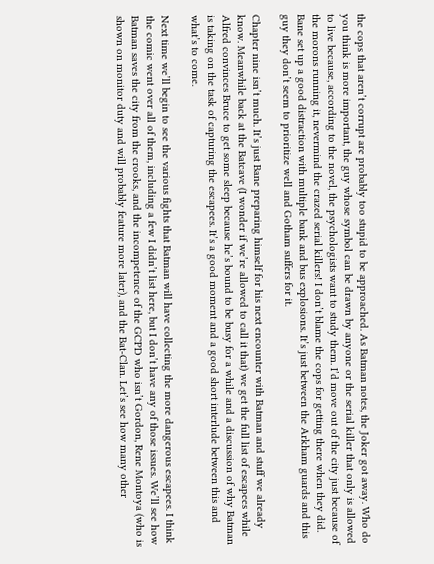the cops that aren’t corrupt are probably too stupid to be approached. As Batman notes, the Joker got away. Who do you think is more important, the guy whose symbol can be drawn by anyone or the serial killer that only is allowed to live because, according to the novel, the psychologists want to study them. I’d move out of the city just because of the morons running it, nevermind the crazed serial killers! I don’t blame the cops for getting there when they did. Bane set up a good distraction with multiple bank and bus explosions. It’s just between the Arkham guards and this guy they don’t seem to prioritize well and Gotham suffers for it.

Chapter nine isn’t much. It’s just Bane preparing himself for his next encounter with Batman and stuff we already know. Meanwhile back at the Batcave (I wonder if we’re allowed to call it that) we get the full list of escapees while Alfred convinces Bruce to get some sleep because he’s bound to be busy for a while and a discussion of why Batman is taking on the task of capturing the escapees. It’s a good moment and a good short interlude between this and what’s to come.

Next time we’ll begin to see the various fights that Batman will have collecting the more dangerous escapees. I think the comic went over all of them, including a few I didn’t list here, but I don’t have any of those issues. We’ll see how Batman saves the city from the crooks, and the incompetence of the GCPD who isn’t Gordon, Rene Montoya (who is shown on monitor duty and will probably feature more later), and the Bat-Clan. Let’s see how many other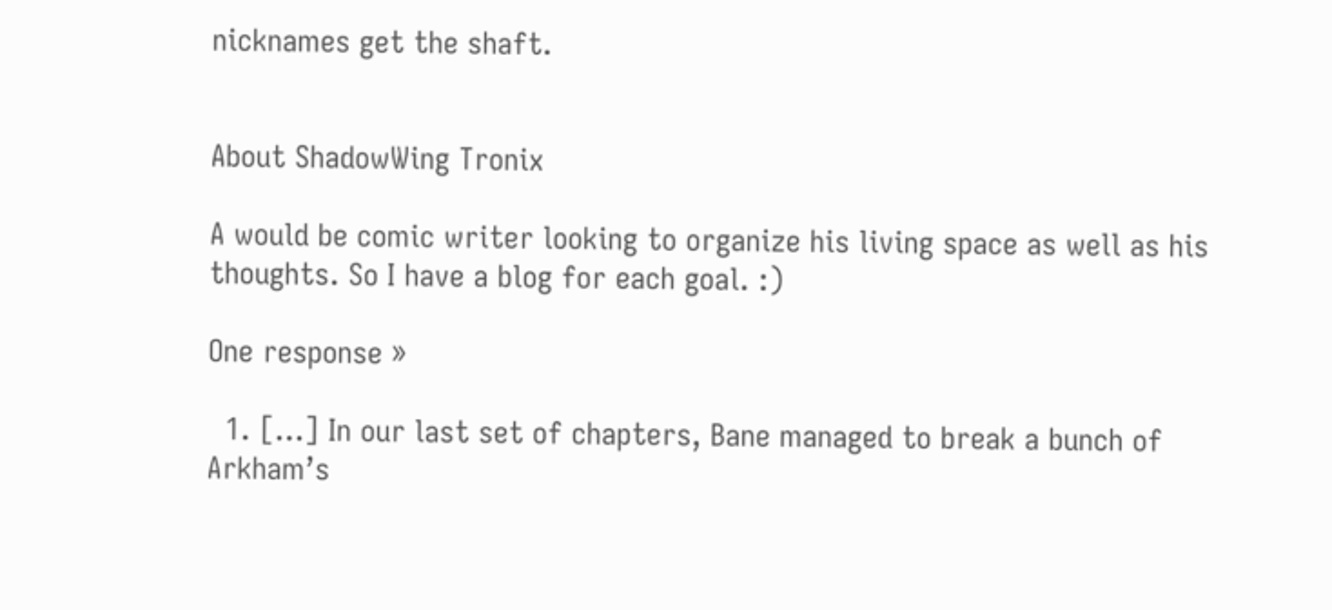nicknames get the shaft.


About ShadowWing Tronix

A would be comic writer looking to organize his living space as well as his thoughts. So I have a blog for each goal. :)

One response »

  1. […] In our last set of chapters, Bane managed to break a bunch of Arkham’s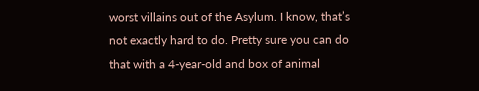worst villains out of the Asylum. I know, that’s not exactly hard to do. Pretty sure you can do that with a 4-year-old and box of animal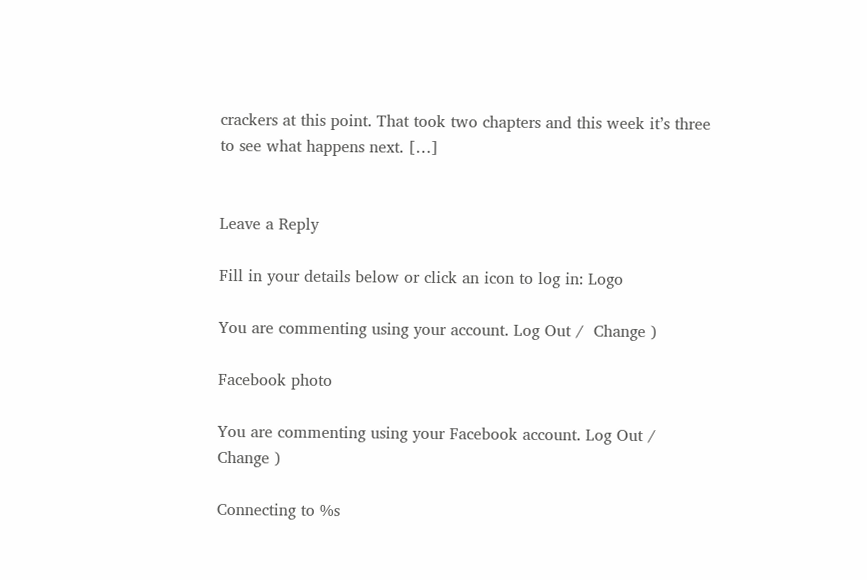crackers at this point. That took two chapters and this week it’s three to see what happens next. […]


Leave a Reply

Fill in your details below or click an icon to log in: Logo

You are commenting using your account. Log Out /  Change )

Facebook photo

You are commenting using your Facebook account. Log Out /  Change )

Connecting to %s